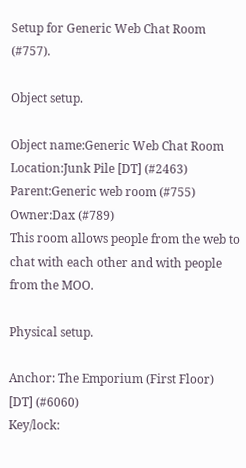Setup for Generic Web Chat Room (#757).

Object setup.

Object name:Generic Web Chat Room
Location:Junk Pile [DT] (#2463)
Parent:Generic web room (#755)
Owner:Dax (#789)
This room allows people from the web to chat with each other and with people from the MOO.

Physical setup.

Anchor: The Emporium (First Floor) [DT] (#6060)
Key/lock: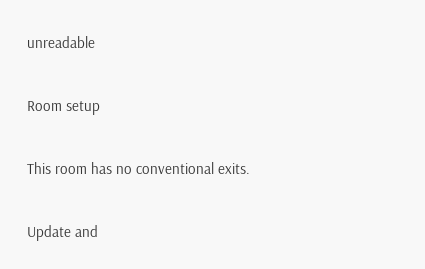unreadable

Room setup

This room has no conventional exits.

Update and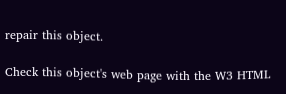repair this object.

Check this object's web page with the W3 HTML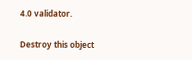4.0 validator.

Destroy this object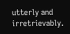utterly and irretrievably.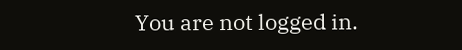You are not logged in.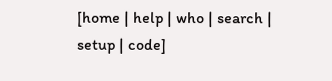[home | help | who | search | setup | code]